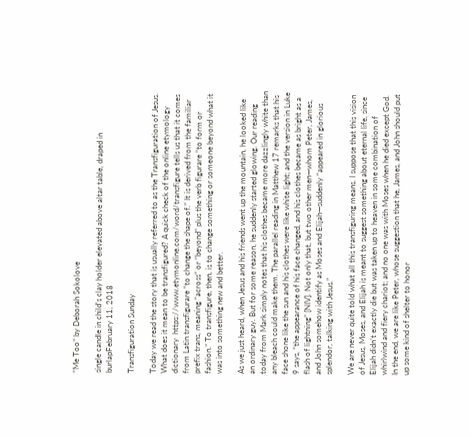“Me Too” by Deborah Sokolove

single candle in child's clay holder elevated above altar table, draped in burlapFebruary 11, 2018

Transfiguration Sunday

Today we read the story that is usually referred to as the Transfiguration of Jesus. What does it mean to be transfigured? A quick check of the online etymology dictionary  https://www.etymonline.com/word/transfigure tells us that it comes from Latin transfigurare “to change the shape of.” It is derived from the familiar prefix trans, meaning “across” or “beyond” plus the verb figurare “to form or fashion.” To transfigure, then, is to change something or someone beyond what it was into something new and better.

As we just heard, when Jesus and his friends went up the mountain, he looked like an ordinary guy. But for some reason, he suddenly started glowing. Our reading today from Mark simply notes that his clothes became more dazzlingly white than any bleach could make them. The parallel reading in Matthew 17 remarks that his face shone like the sun and his clothes were like white light; and the version in Luke 9 says, “the appearance of his face changed, and his clothes became as bright as a flash of lightning” [NIV]. Not only that, but two other men—whom Peter, James, and John somehow identify as Moses and Elijah—suddenly “appeared in glorious splendor, talking with Jesus.”

We are never quite told what all this transfiguring means. I suppose that this vision of Jesus, Moses, and Elijah is meant to suggest something about eternal life, since Elijah didn’t exactly die but was taken up to heaven in some combination of whirlwind and fiery chariot; and no one was with Moses when he died except God. In the end, we are like Peter, whose suggestion that he, James, and John should put up some kind of shelter to honor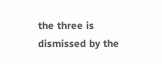the three is dismissed by the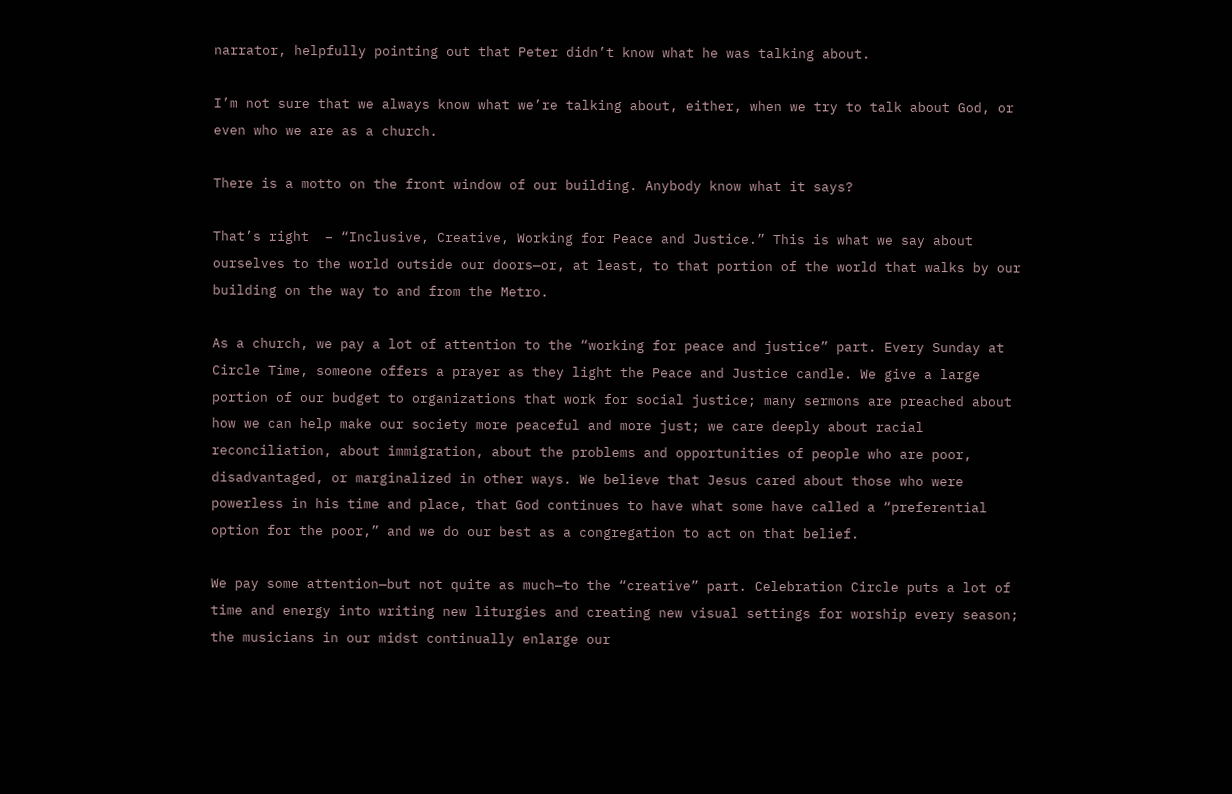narrator, helpfully pointing out that Peter didn’t know what he was talking about.

I’m not sure that we always know what we’re talking about, either, when we try to talk about God, or even who we are as a church.

There is a motto on the front window of our building. Anybody know what it says?

That’s right  – “Inclusive, Creative, Working for Peace and Justice.” This is what we say about ourselves to the world outside our doors—or, at least, to that portion of the world that walks by our building on the way to and from the Metro.

As a church, we pay a lot of attention to the “working for peace and justice” part. Every Sunday at Circle Time, someone offers a prayer as they light the Peace and Justice candle. We give a large portion of our budget to organizations that work for social justice; many sermons are preached about how we can help make our society more peaceful and more just; we care deeply about racial reconciliation, about immigration, about the problems and opportunities of people who are poor, disadvantaged, or marginalized in other ways. We believe that Jesus cared about those who were powerless in his time and place, that God continues to have what some have called a “preferential option for the poor,” and we do our best as a congregation to act on that belief.

We pay some attention—but not quite as much—to the “creative” part. Celebration Circle puts a lot of time and energy into writing new liturgies and creating new visual settings for worship every season; the musicians in our midst continually enlarge our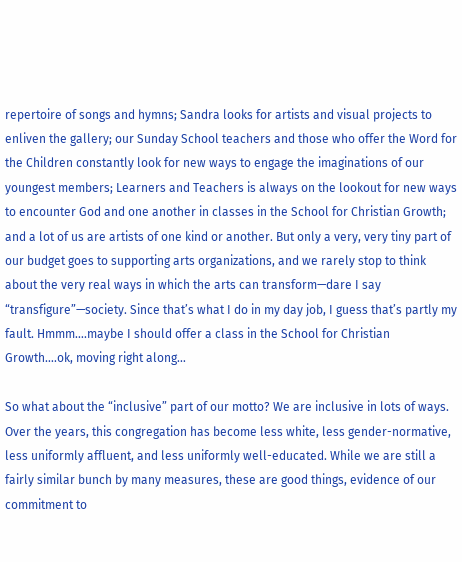repertoire of songs and hymns; Sandra looks for artists and visual projects to enliven the gallery; our Sunday School teachers and those who offer the Word for the Children constantly look for new ways to engage the imaginations of our youngest members; Learners and Teachers is always on the lookout for new ways to encounter God and one another in classes in the School for Christian Growth; and a lot of us are artists of one kind or another. But only a very, very tiny part of our budget goes to supporting arts organizations, and we rarely stop to think about the very real ways in which the arts can transform—dare I say “transfigure”—society. Since that’s what I do in my day job, I guess that’s partly my fault. Hmmm….maybe I should offer a class in the School for Christian Growth….ok, moving right along…

So what about the “inclusive” part of our motto? We are inclusive in lots of ways. Over the years, this congregation has become less white, less gender-normative, less uniformly affluent, and less uniformly well-educated. While we are still a fairly similar bunch by many measures, these are good things, evidence of our commitment to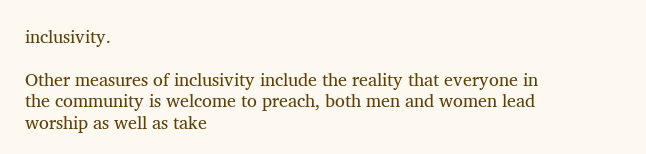inclusivity.

Other measures of inclusivity include the reality that everyone in the community is welcome to preach, both men and women lead worship as well as take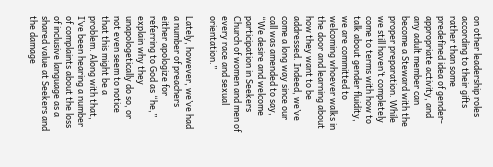on other leadership roles according to their gifts rather than some predefined idea of gender-appropriate activity, and any adult member can become a Steward with the proper preparation. While we still haven’t completely come to terms with how to talk about gender fluidity, we are committed to welcoming whoever walks in the door and learning about how they want to be addressed. Indeed, we’ve come a long way since our call was amended to say, “We desire and welcome participation in Seekers Church of women and men of every race and sexual orientation.”

Lately, however, we’ve had a number of preachers either apologize for referring to God as “he,” explain why they unapologetically do so, or not even seem to notice that this might be a problem. Along with that, I’ve been hearing a number of complaints about the loss of inclusive language as a shared value at Seekers and the damage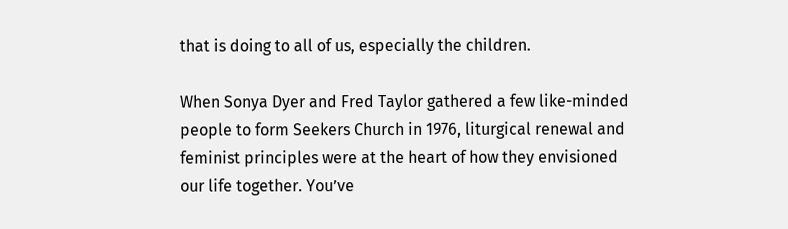that is doing to all of us, especially the children.

When Sonya Dyer and Fred Taylor gathered a few like-minded people to form Seekers Church in 1976, liturgical renewal and feminist principles were at the heart of how they envisioned our life together. You’ve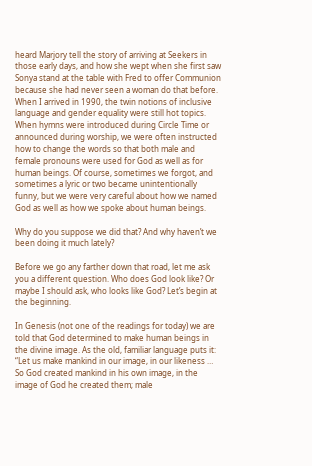heard Marjory tell the story of arriving at Seekers in those early days, and how she wept when she first saw Sonya stand at the table with Fred to offer Communion because she had never seen a woman do that before. When I arrived in 1990, the twin notions of inclusive language and gender equality were still hot topics. When hymns were introduced during Circle Time or announced during worship, we were often instructed how to change the words so that both male and female pronouns were used for God as well as for human beings. Of course, sometimes we forgot, and sometimes a lyric or two became unintentionally funny, but we were very careful about how we named God as well as how we spoke about human beings.

Why do you suppose we did that? And why haven’t we been doing it much lately?

Before we go any farther down that road, let me ask you a different question. Who does God look like? Or maybe I should ask, who looks like God? Let’s begin at the beginning.

In Genesis (not one of the readings for today) we are told that God determined to make human beings in the divine image. As the old, familiar language puts it: “Let us make mankind in our image, in our likeness … So God created mankind in his own image, in the image of God he created them; male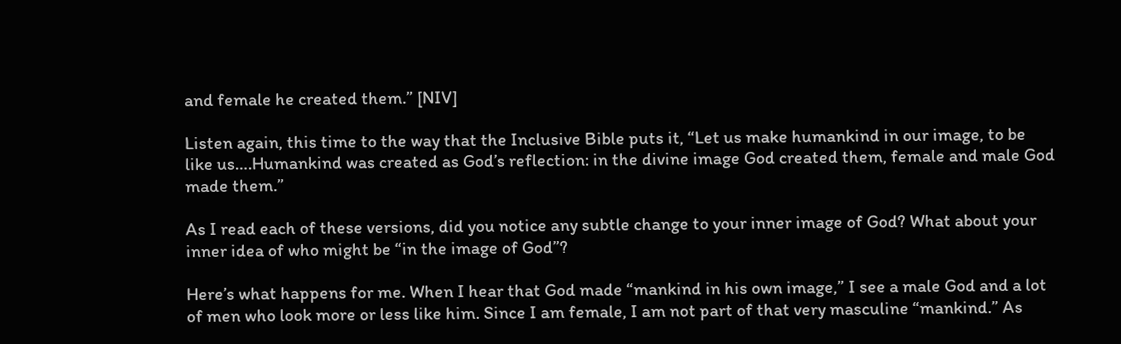and female he created them.” [NIV]

Listen again, this time to the way that the Inclusive Bible puts it, “Let us make humankind in our image, to be like us….Humankind was created as God’s reflection: in the divine image God created them, female and male God made them.”

As I read each of these versions, did you notice any subtle change to your inner image of God? What about your inner idea of who might be “in the image of God”?

Here’s what happens for me. When I hear that God made “mankind in his own image,” I see a male God and a lot of men who look more or less like him. Since I am female, I am not part of that very masculine “mankind.” As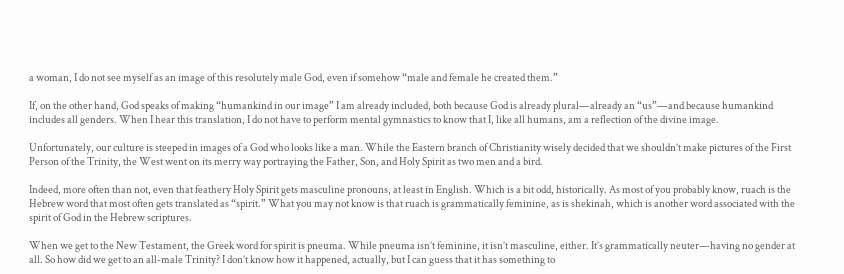a woman, I do not see myself as an image of this resolutely male God, even if somehow “male and female he created them.”

If, on the other hand, God speaks of making “humankind in our image” I am already included, both because God is already plural—already an “us”—and because humankind includes all genders. When I hear this translation, I do not have to perform mental gymnastics to know that I, like all humans, am a reflection of the divine image.

Unfortunately, our culture is steeped in images of a God who looks like a man. While the Eastern branch of Christianity wisely decided that we shouldn’t make pictures of the First Person of the Trinity, the West went on its merry way portraying the Father, Son, and Holy Spirit as two men and a bird.

Indeed, more often than not, even that feathery Holy Spirit gets masculine pronouns, at least in English. Which is a bit odd, historically. As most of you probably know, ruach is the Hebrew word that most often gets translated as “spirit.” What you may not know is that ruach is grammatically feminine, as is shekinah, which is another word associated with the spirit of God in the Hebrew scriptures.

When we get to the New Testament, the Greek word for spirit is pneuma. While pneuma isn’t feminine, it isn’t masculine, either. It’s grammatically neuter—having no gender at all. So how did we get to an all-male Trinity? I don’t know how it happened, actually, but I can guess that it has something to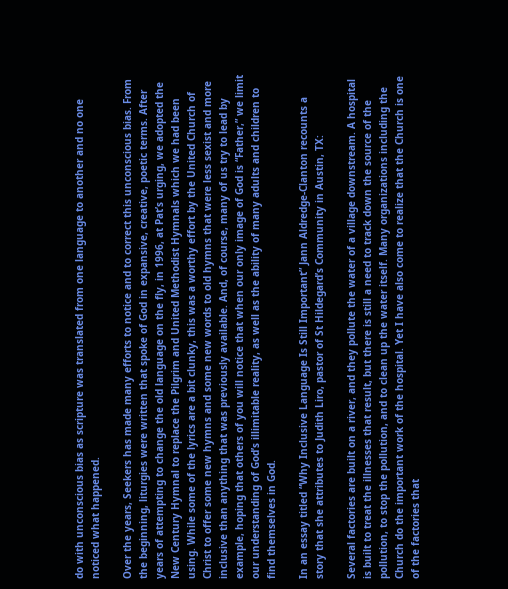do with unconscious bias as scripture was translated from one language to another and no one noticed what happened.

Over the years, Seekers has made many efforts to notice and to correct this unconscious bias. From the beginning, liturgies were written that spoke of God in expansive, creative, poetic terms. After years of attempting to change the old language on the fly, in 1996, at Pat’s urging, we adopted the New Century Hymnal to replace the Pilgrim and United Methodist Hymnals which we had been using. While some of the lyrics are a bit clunky, this was a worthy effort by the United Church of Christ to offer some new hymns and some new words to old hymns that were less sexist and more inclusive than anything that was previously available. And, of course, many of us try to lead by example, hoping that others of you will notice that when our only image of God is “Father,” we limit our understanding of God’s illimitable reality, as well as the ability of many adults and children to find themselves in God.

In an essay titled “Why Inclusive Language Is Still Important” Jann Aldredge-Clanton recounts a story that she attributes to Judith Liro, pastor of St Hildegard’s Community in Austin, TX:

Several factories are built on a river, and they pollute the water of a village downstream. A hospital is built to treat the illnesses that result, but there is still a need to track down the source of the pollution, to stop the pollution, and to clean up the water itself. Many organizations including the Church do the important work of the hospital. Yet I have also come to realize that the Church is one of the factories that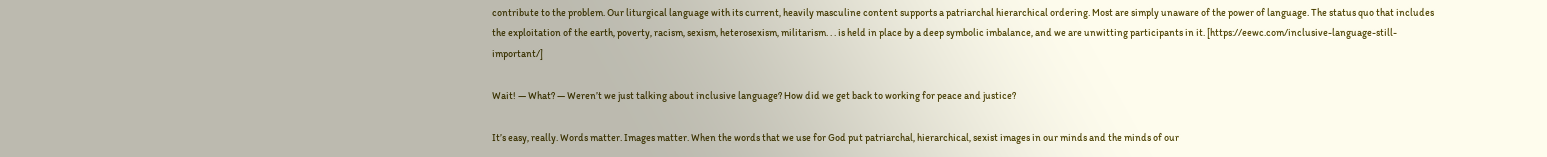contribute to the problem. Our liturgical language with its current, heavily masculine content supports a patriarchal hierarchical ordering. Most are simply unaware of the power of language. The status quo that includes the exploitation of the earth, poverty, racism, sexism, heterosexism, militarism. . . is held in place by a deep symbolic imbalance, and we are unwitting participants in it. [https://eewc.com/inclusive-language-still-important/]

Wait! — What? — Weren’t we just talking about inclusive language? How did we get back to working for peace and justice?

It’s easy, really. Words matter. Images matter. When the words that we use for God put patriarchal, hierarchical, sexist images in our minds and the minds of our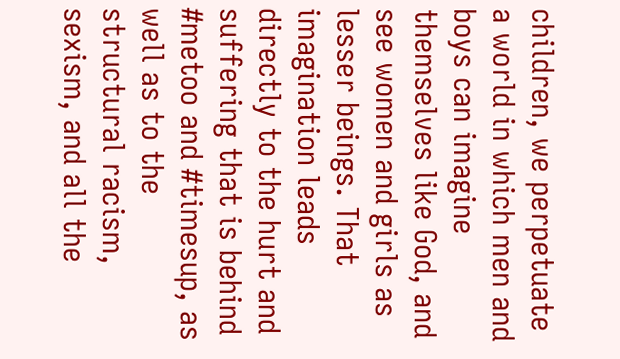children, we perpetuate a world in which men and boys can imagine themselves like God, and see women and girls as lesser beings. That imagination leads directly to the hurt and suffering that is behind #metoo and #timesup, as well as to the structural racism, sexism, and all the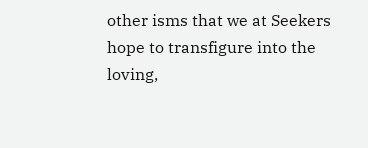other isms that we at Seekers hope to transfigure into the loving,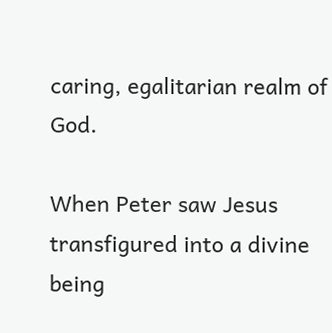caring, egalitarian realm of God.

When Peter saw Jesus transfigured into a divine being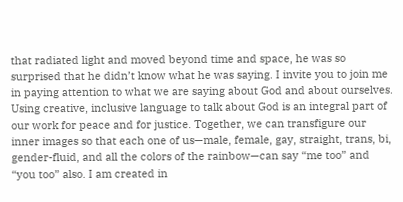that radiated light and moved beyond time and space, he was so surprised that he didn’t know what he was saying. I invite you to join me in paying attention to what we are saying about God and about ourselves. Using creative, inclusive language to talk about God is an integral part of our work for peace and for justice. Together, we can transfigure our inner images so that each one of us—male, female, gay, straight, trans, bi, gender-fluid, and all the colors of the rainbow—can say “me too” and “you too” also. I am created in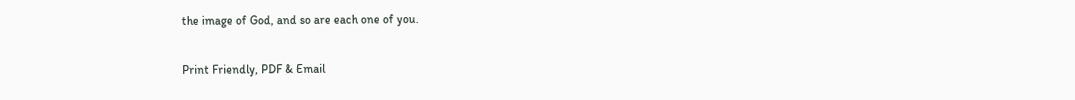the image of God, and so are each one of you.

Print Friendly, PDF & Email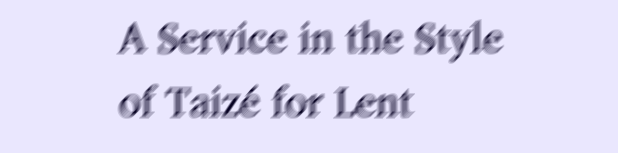A Service in the Style of Taizé for Lent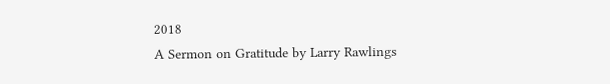2018
A Sermon on Gratitude by Larry Rawlings